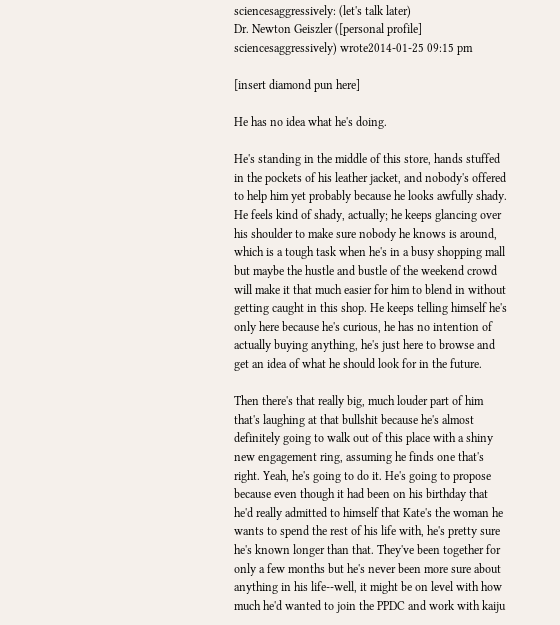sciencesaggressively: (let's talk later)
Dr. Newton Geiszler ([personal profile] sciencesaggressively) wrote2014-01-25 09:15 pm

[insert diamond pun here]

He has no idea what he's doing.

He's standing in the middle of this store, hands stuffed in the pockets of his leather jacket, and nobody's offered to help him yet probably because he looks awfully shady. He feels kind of shady, actually; he keeps glancing over his shoulder to make sure nobody he knows is around, which is a tough task when he's in a busy shopping mall but maybe the hustle and bustle of the weekend crowd will make it that much easier for him to blend in without getting caught in this shop. He keeps telling himself he's only here because he's curious, he has no intention of actually buying anything, he's just here to browse and get an idea of what he should look for in the future.

Then there's that really big, much louder part of him that's laughing at that bullshit because he's almost definitely going to walk out of this place with a shiny new engagement ring, assuming he finds one that's right. Yeah, he's going to do it. He's going to propose because even though it had been on his birthday that he'd really admitted to himself that Kate's the woman he wants to spend the rest of his life with, he's pretty sure he's known longer than that. They've been together for only a few months but he's never been more sure about anything in his life--well, it might be on level with how much he'd wanted to join the PPDC and work with kaiju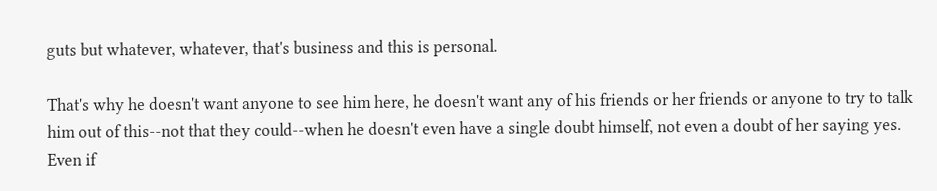guts but whatever, whatever, that's business and this is personal.

That's why he doesn't want anyone to see him here, he doesn't want any of his friends or her friends or anyone to try to talk him out of this--not that they could--when he doesn't even have a single doubt himself, not even a doubt of her saying yes. Even if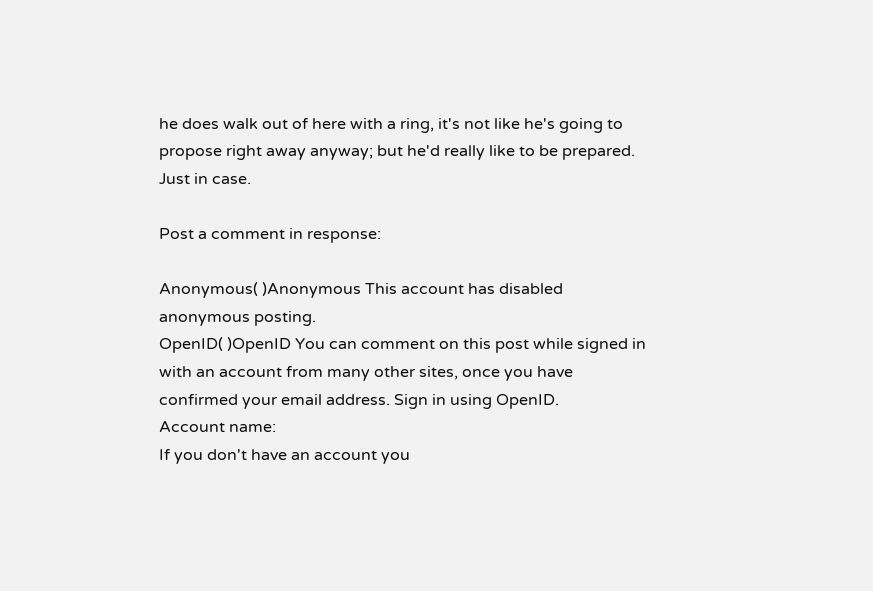he does walk out of here with a ring, it's not like he's going to propose right away anyway; but he'd really like to be prepared. Just in case.

Post a comment in response:

Anonymous( )Anonymous This account has disabled anonymous posting.
OpenID( )OpenID You can comment on this post while signed in with an account from many other sites, once you have confirmed your email address. Sign in using OpenID.
Account name:
If you don't have an account you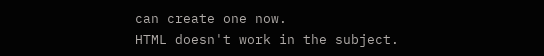can create one now.
HTML doesn't work in the subject.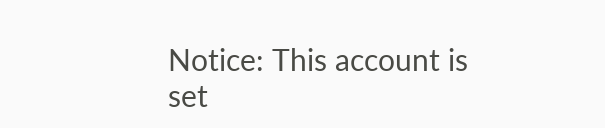Notice: This account is set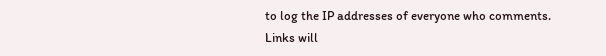to log the IP addresses of everyone who comments.
Links will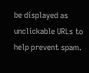be displayed as unclickable URLs to help prevent spam.